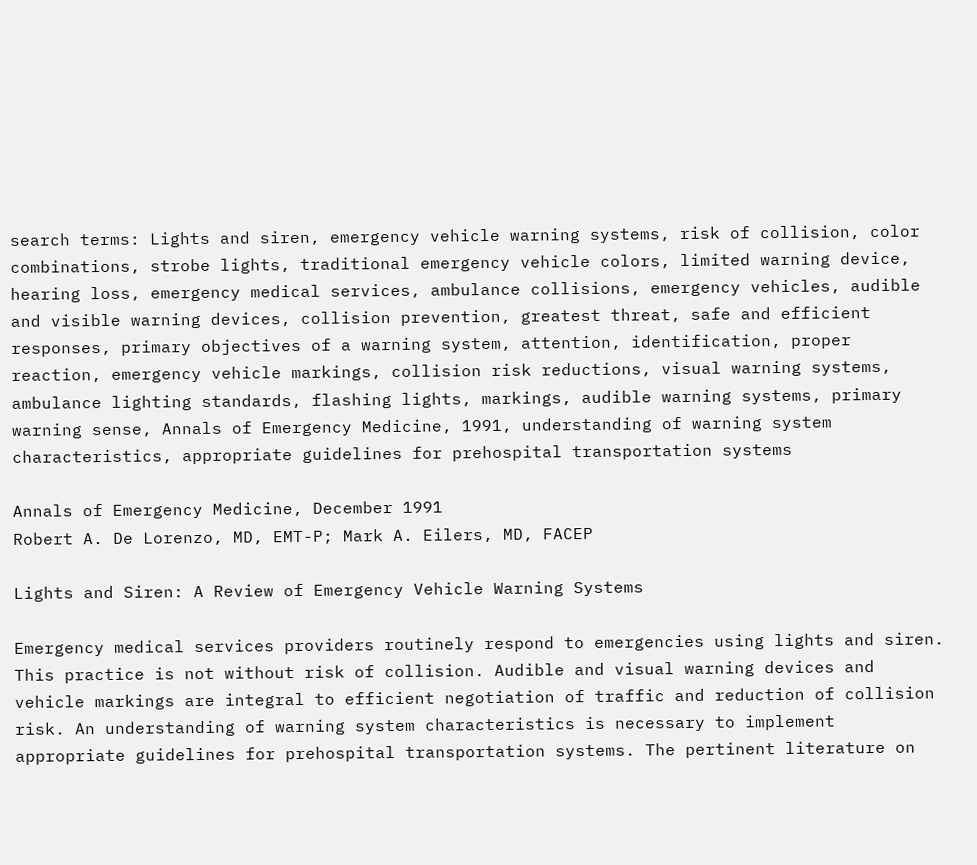search terms: Lights and siren, emergency vehicle warning systems, risk of collision, color combinations, strobe lights, traditional emergency vehicle colors, limited warning device, hearing loss, emergency medical services, ambulance collisions, emergency vehicles, audible and visible warning devices, collision prevention, greatest threat, safe and efficient responses, primary objectives of a warning system, attention, identification, proper reaction, emergency vehicle markings, collision risk reductions, visual warning systems, ambulance lighting standards, flashing lights, markings, audible warning systems, primary warning sense, Annals of Emergency Medicine, 1991, understanding of warning system characteristics, appropriate guidelines for prehospital transportation systems

Annals of Emergency Medicine, December 1991
Robert A. De Lorenzo, MD, EMT-P; Mark A. Eilers, MD, FACEP

Lights and Siren: A Review of Emergency Vehicle Warning Systems

Emergency medical services providers routinely respond to emergencies using lights and siren. This practice is not without risk of collision. Audible and visual warning devices and vehicle markings are integral to efficient negotiation of traffic and reduction of collision risk. An understanding of warning system characteristics is necessary to implement appropriate guidelines for prehospital transportation systems. The pertinent literature on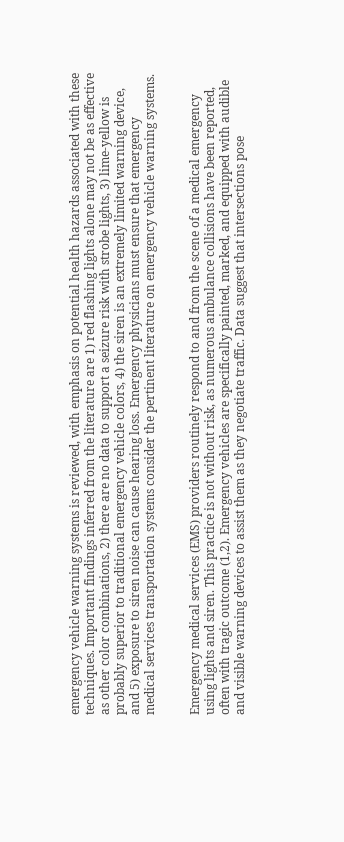emergency vehicle warning systems is reviewed, with emphasis on potential health hazards associated with these techniques. Important findings inferred from the literature are 1) red flashing lights alone may not be as effective as other color combinations, 2) there are no data to support a seizure risk with strobe lights, 3) lime-yellow is probably superior to traditional emergency vehicle colors, 4) the siren is an extremely limited warning device, and 5) exposure to siren noise can cause hearing loss. Emergency physicians must ensure that emergency medical services transportation systems consider the pertinent literature on emergency vehicle warning systems.


Emergency medical services (EMS) providers routinely respond to and from the scene of a medical emergency using lights and siren. This practice is not without risk, as numerous ambulance collisions have been reported, often with tragic outcome (1,2). Emergency vehicles are specifically painted, marked, and equipped with audible and visible warning devices to assist them as they negotiate traffic. Data suggest that intersections pose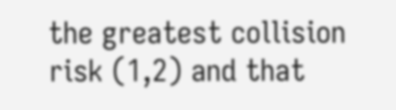the greatest collision risk (1,2) and that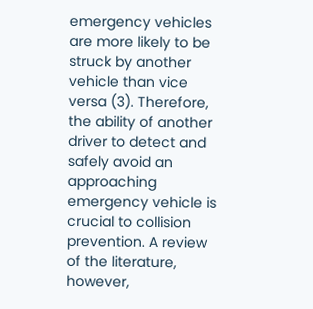emergency vehicles are more likely to be struck by another vehicle than vice versa (3). Therefore, the ability of another driver to detect and safely avoid an approaching emergency vehicle is crucial to collision prevention. A review of the literature, however,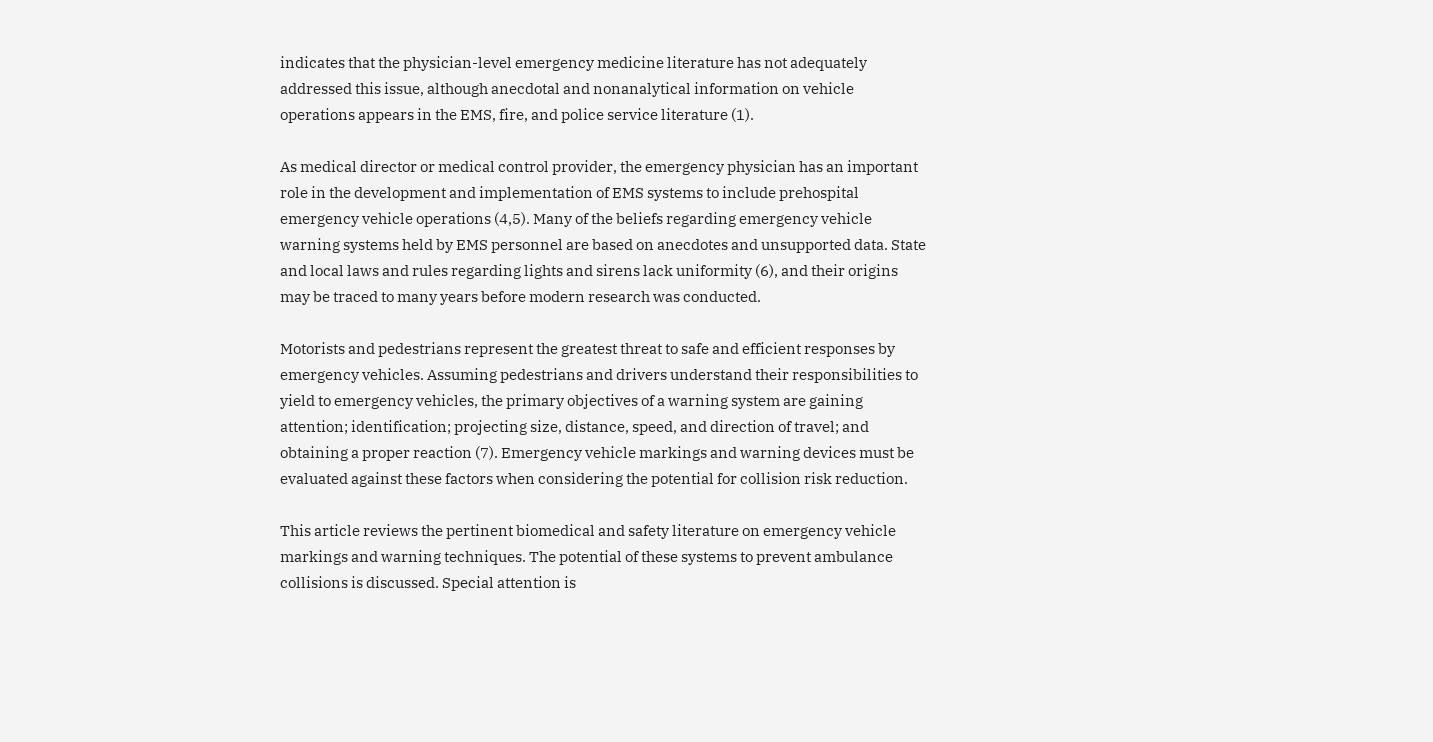indicates that the physician-level emergency medicine literature has not adequately addressed this issue, although anecdotal and nonanalytical information on vehicle operations appears in the EMS, fire, and police service literature (1).

As medical director or medical control provider, the emergency physician has an important role in the development and implementation of EMS systems to include prehospital emergency vehicle operations (4,5). Many of the beliefs regarding emergency vehicle warning systems held by EMS personnel are based on anecdotes and unsupported data. State and local laws and rules regarding lights and sirens lack uniformity (6), and their origins may be traced to many years before modern research was conducted.

Motorists and pedestrians represent the greatest threat to safe and efficient responses by emergency vehicles. Assuming pedestrians and drivers understand their responsibilities to yield to emergency vehicles, the primary objectives of a warning system are gaining attention; identification; projecting size, distance, speed, and direction of travel; and obtaining a proper reaction (7). Emergency vehicle markings and warning devices must be evaluated against these factors when considering the potential for collision risk reduction.

This article reviews the pertinent biomedical and safety literature on emergency vehicle markings and warning techniques. The potential of these systems to prevent ambulance collisions is discussed. Special attention is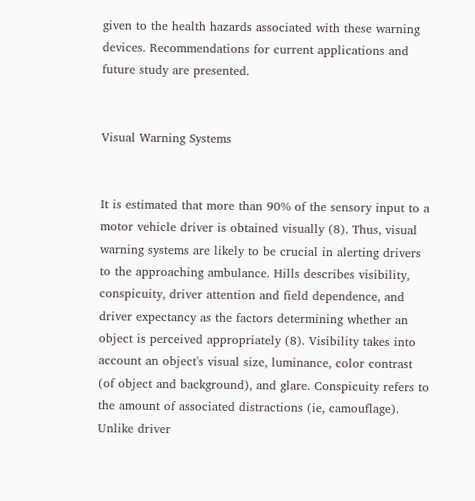given to the health hazards associated with these warning devices. Recommendations for current applications and future study are presented.


Visual Warning Systems


It is estimated that more than 90% of the sensory input to a motor vehicle driver is obtained visually (8). Thus, visual warning systems are likely to be crucial in alerting drivers to the approaching ambulance. Hills describes visibility, conspicuity, driver attention and field dependence, and driver expectancy as the factors determining whether an object is perceived appropriately (8). Visibility takes into account an object's visual size, luminance, color contrast (of object and background), and glare. Conspicuity refers to the amount of associated distractions (ie, camouflage). Unlike driver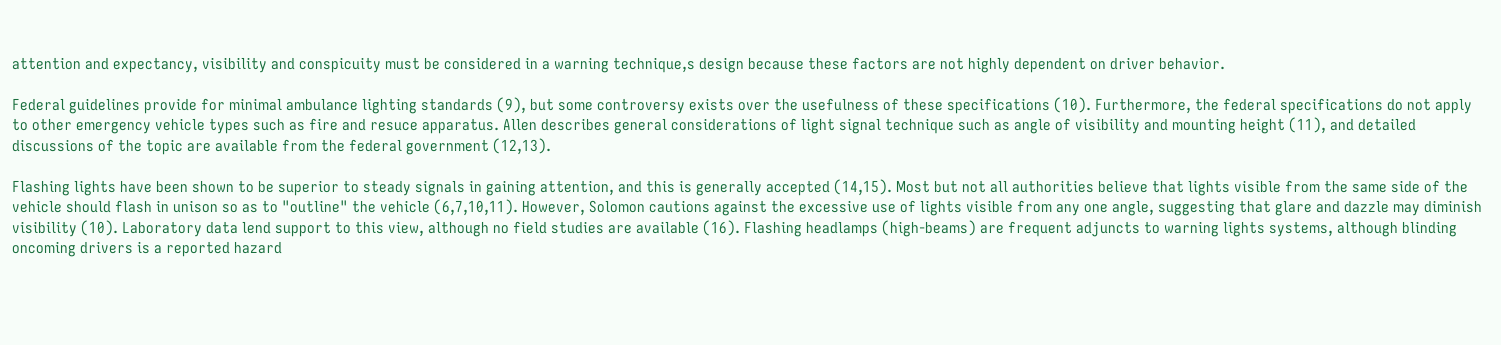attention and expectancy, visibility and conspicuity must be considered in a warning technique‚s design because these factors are not highly dependent on driver behavior.

Federal guidelines provide for minimal ambulance lighting standards (9), but some controversy exists over the usefulness of these specifications (10). Furthermore, the federal specifications do not apply to other emergency vehicle types such as fire and resuce apparatus. Allen describes general considerations of light signal technique such as angle of visibility and mounting height (11), and detailed discussions of the topic are available from the federal government (12,13).

Flashing lights have been shown to be superior to steady signals in gaining attention, and this is generally accepted (14,15). Most but not all authorities believe that lights visible from the same side of the vehicle should flash in unison so as to "outline" the vehicle (6,7,10,11). However, Solomon cautions against the excessive use of lights visible from any one angle, suggesting that glare and dazzle may diminish visibility (10). Laboratory data lend support to this view, although no field studies are available (16). Flashing headlamps (high-beams) are frequent adjuncts to warning lights systems, although blinding oncoming drivers is a reported hazard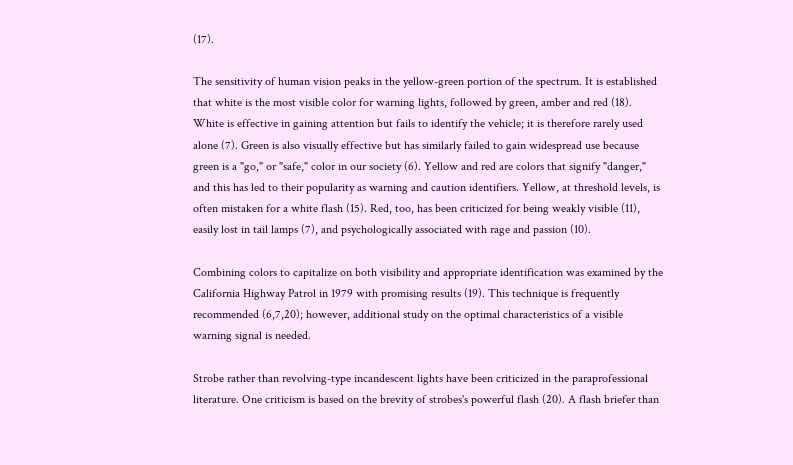(17).

The sensitivity of human vision peaks in the yellow-green portion of the spectrum. It is established that white is the most visible color for warning lights, followed by green, amber and red (18). White is effective in gaining attention but fails to identify the vehicle; it is therefore rarely used alone (7). Green is also visually effective but has similarly failed to gain widespread use because green is a "go," or "safe," color in our society (6). Yellow and red are colors that signify "danger," and this has led to their popularity as warning and caution identifiers. Yellow, at threshold levels, is often mistaken for a white flash (15). Red, too, has been criticized for being weakly visible (11), easily lost in tail lamps (7), and psychologically associated with rage and passion (10).

Combining colors to capitalize on both visibility and appropriate identification was examined by the California Highway Patrol in 1979 with promising results (19). This technique is frequently recommended (6,7,20); however, additional study on the optimal characteristics of a visible warning signal is needed.

Strobe rather than revolving-type incandescent lights have been criticized in the paraprofessional literature. One criticism is based on the brevity of strobes's powerful flash (20). A flash briefer than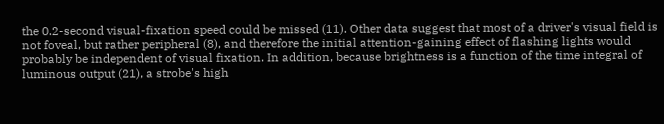the 0.2-second visual-fixation speed could be missed (11). Other data suggest that most of a driver's visual field is not foveal, but rather peripheral (8), and therefore the initial attention-gaining effect of flashing lights would probably be independent of visual fixation. In addition, because brightness is a function of the time integral of luminous output (21), a strobe's high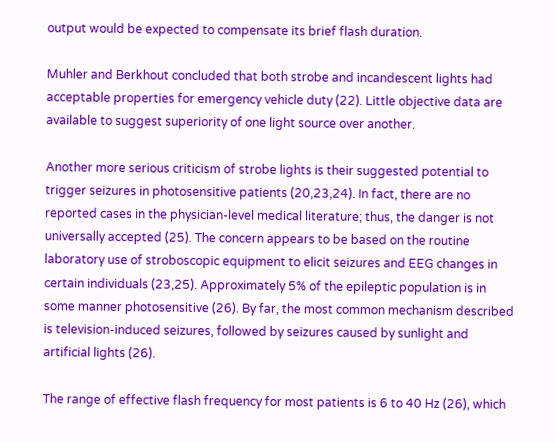output would be expected to compensate its brief flash duration.

Muhler and Berkhout concluded that both strobe and incandescent lights had acceptable properties for emergency vehicle duty (22). Little objective data are available to suggest superiority of one light source over another.

Another more serious criticism of strobe lights is their suggested potential to trigger seizures in photosensitive patients (20,23,24). In fact, there are no reported cases in the physician-level medical literature; thus, the danger is not universally accepted (25). The concern appears to be based on the routine laboratory use of stroboscopic equipment to elicit seizures and EEG changes in certain individuals (23,25). Approximately 5% of the epileptic population is in some manner photosensitive (26). By far, the most common mechanism described is television-induced seizures, followed by seizures caused by sunlight and artificial lights (26).

The range of effective flash frequency for most patients is 6 to 40 Hz (26), which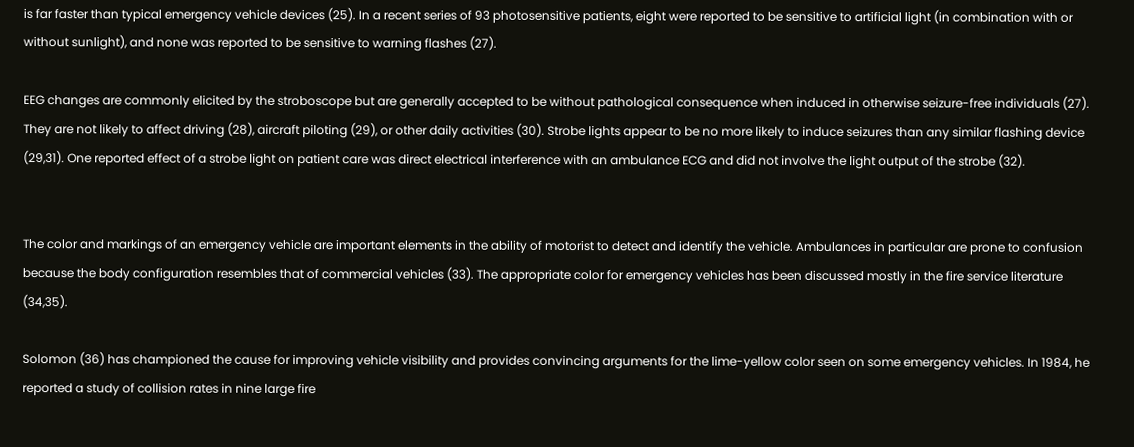is far faster than typical emergency vehicle devices (25). In a recent series of 93 photosensitive patients, eight were reported to be sensitive to artificial light (in combination with or without sunlight), and none was reported to be sensitive to warning flashes (27).

EEG changes are commonly elicited by the stroboscope but are generally accepted to be without pathological consequence when induced in otherwise seizure-free individuals (27). They are not likely to affect driving (28), aircraft piloting (29), or other daily activities (30). Strobe lights appear to be no more likely to induce seizures than any similar flashing device (29,31). One reported effect of a strobe light on patient care was direct electrical interference with an ambulance ECG and did not involve the light output of the strobe (32).


The color and markings of an emergency vehicle are important elements in the ability of motorist to detect and identify the vehicle. Ambulances in particular are prone to confusion because the body configuration resembles that of commercial vehicles (33). The appropriate color for emergency vehicles has been discussed mostly in the fire service literature (34,35).

Solomon (36) has championed the cause for improving vehicle visibility and provides convincing arguments for the lime-yellow color seen on some emergency vehicles. In 1984, he reported a study of collision rates in nine large fire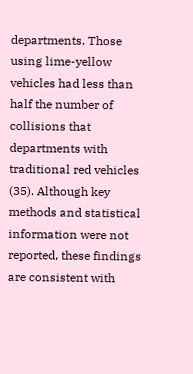departments. Those using lime-yellow vehicles had less than half the number of collisions that departments with traditional red vehicles (35). Although key methods and statistical information were not reported, these findings are consistent with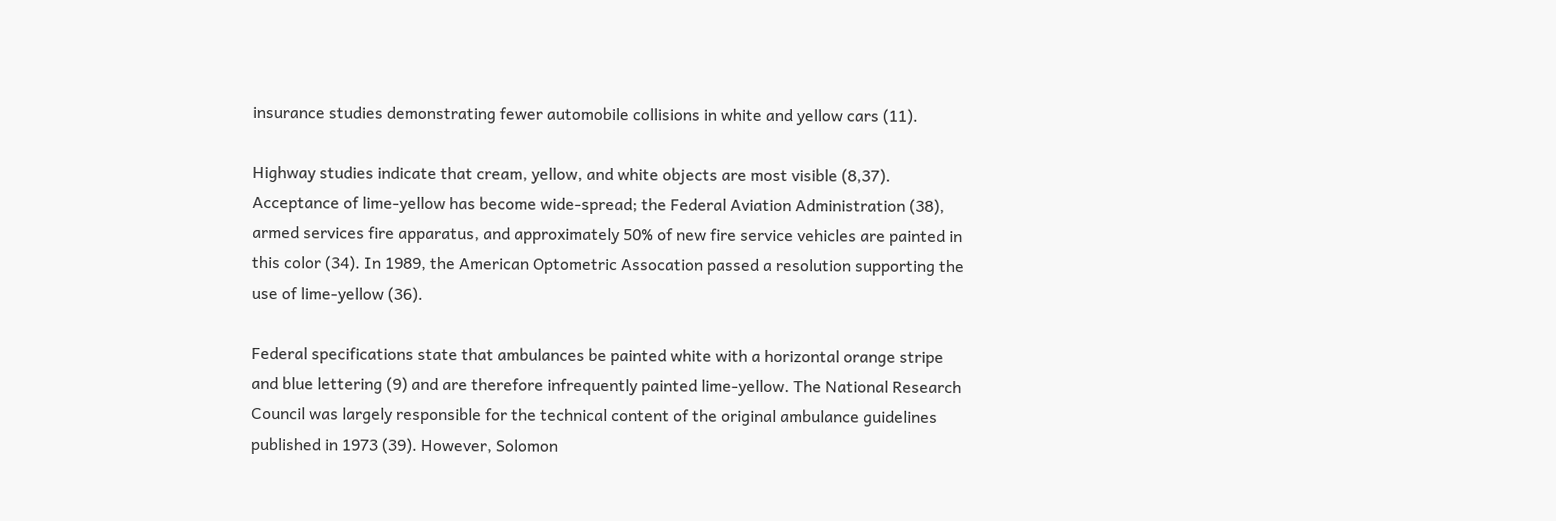insurance studies demonstrating fewer automobile collisions in white and yellow cars (11).

Highway studies indicate that cream, yellow, and white objects are most visible (8,37). Acceptance of lime-yellow has become wide-spread; the Federal Aviation Administration (38), armed services fire apparatus, and approximately 50% of new fire service vehicles are painted in this color (34). In 1989, the American Optometric Assocation passed a resolution supporting the use of lime-yellow (36).

Federal specifications state that ambulances be painted white with a horizontal orange stripe and blue lettering (9) and are therefore infrequently painted lime-yellow. The National Research Council was largely responsible for the technical content of the original ambulance guidelines published in 1973 (39). However, Solomon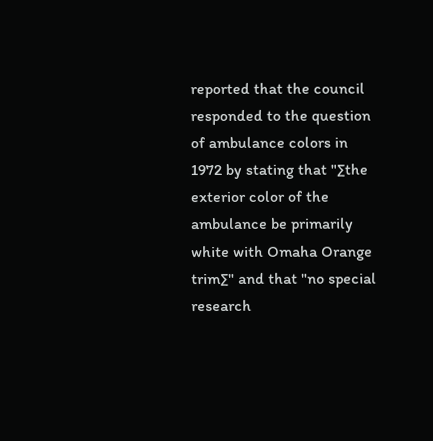reported that the council responded to the question of ambulance colors in 1972 by stating that "∑the exterior color of the ambulance be primarily white with Omaha Orange trim∑" and that "no special research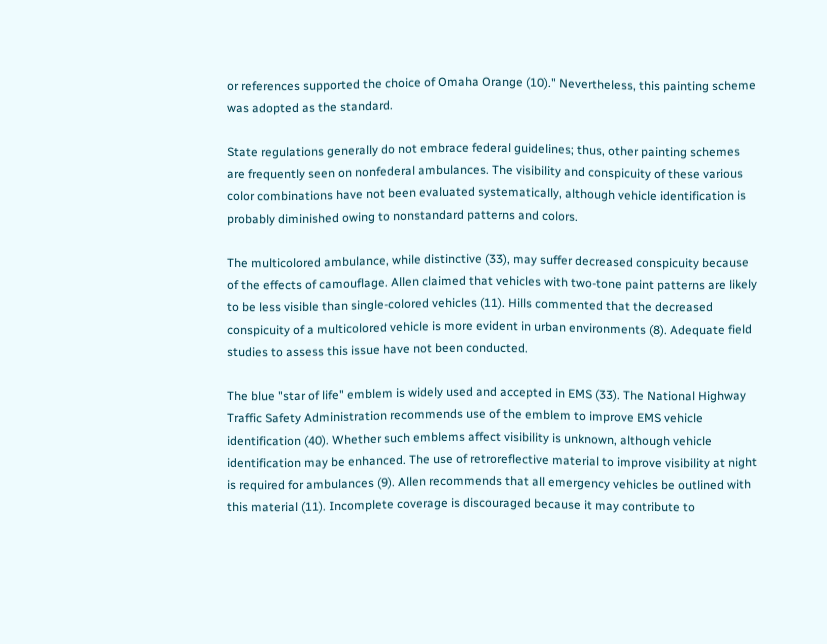or references supported the choice of Omaha Orange (10)." Nevertheless, this painting scheme was adopted as the standard.

State regulations generally do not embrace federal guidelines; thus, other painting schemes are frequently seen on nonfederal ambulances. The visibility and conspicuity of these various color combinations have not been evaluated systematically, although vehicle identification is probably diminished owing to nonstandard patterns and colors.

The multicolored ambulance, while distinctive (33), may suffer decreased conspicuity because of the effects of camouflage. Allen claimed that vehicles with two-tone paint patterns are likely to be less visible than single-colored vehicles (11). Hills commented that the decreased conspicuity of a multicolored vehicle is more evident in urban environments (8). Adequate field studies to assess this issue have not been conducted.

The blue "star of life" emblem is widely used and accepted in EMS (33). The National Highway Traffic Safety Administration recommends use of the emblem to improve EMS vehicle identification (40). Whether such emblems affect visibility is unknown, although vehicle identification may be enhanced. The use of retroreflective material to improve visibility at night is required for ambulances (9). Allen recommends that all emergency vehicles be outlined with this material (11). Incomplete coverage is discouraged because it may contribute to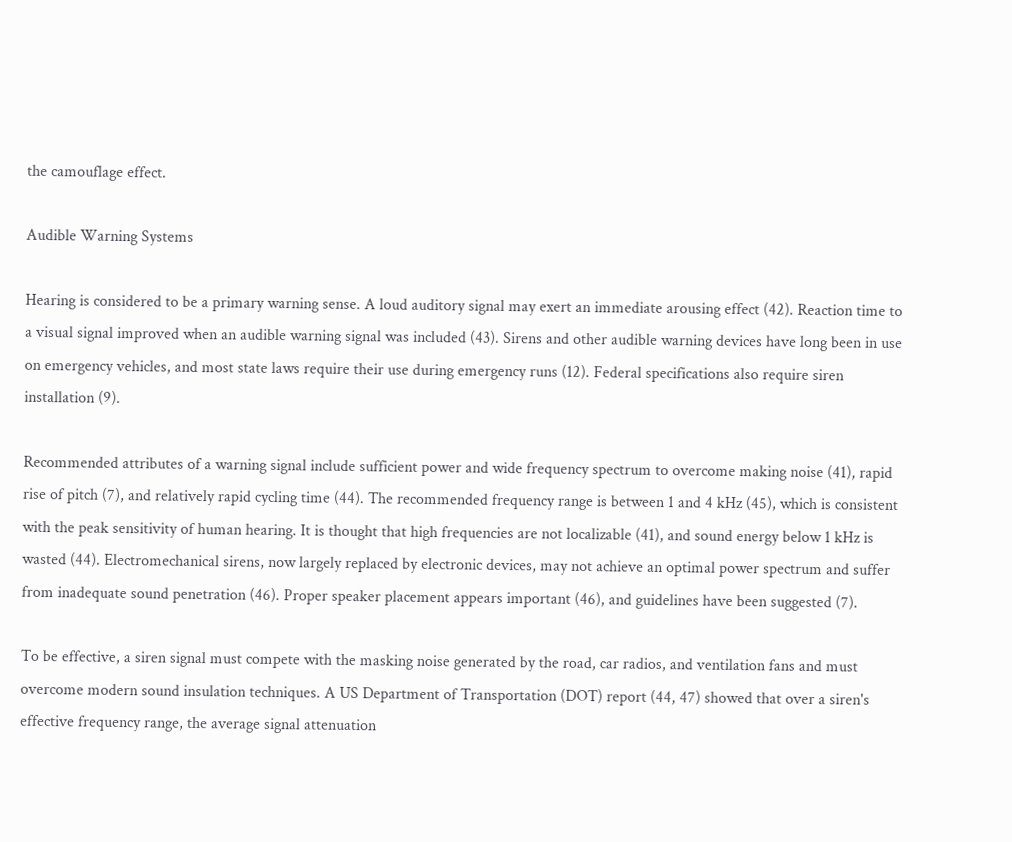the camouflage effect.

Audible Warning Systems

Hearing is considered to be a primary warning sense. A loud auditory signal may exert an immediate arousing effect (42). Reaction time to a visual signal improved when an audible warning signal was included (43). Sirens and other audible warning devices have long been in use on emergency vehicles, and most state laws require their use during emergency runs (12). Federal specifications also require siren installation (9).

Recommended attributes of a warning signal include sufficient power and wide frequency spectrum to overcome making noise (41), rapid rise of pitch (7), and relatively rapid cycling time (44). The recommended frequency range is between 1 and 4 kHz (45), which is consistent with the peak sensitivity of human hearing. It is thought that high frequencies are not localizable (41), and sound energy below 1 kHz is wasted (44). Electromechanical sirens, now largely replaced by electronic devices, may not achieve an optimal power spectrum and suffer from inadequate sound penetration (46). Proper speaker placement appears important (46), and guidelines have been suggested (7).

To be effective, a siren signal must compete with the masking noise generated by the road, car radios, and ventilation fans and must overcome modern sound insulation techniques. A US Department of Transportation (DOT) report (44, 47) showed that over a siren's effective frequency range, the average signal attenuation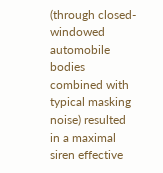(through closed-windowed automobile bodies combined with typical masking noise) resulted in a maximal siren effective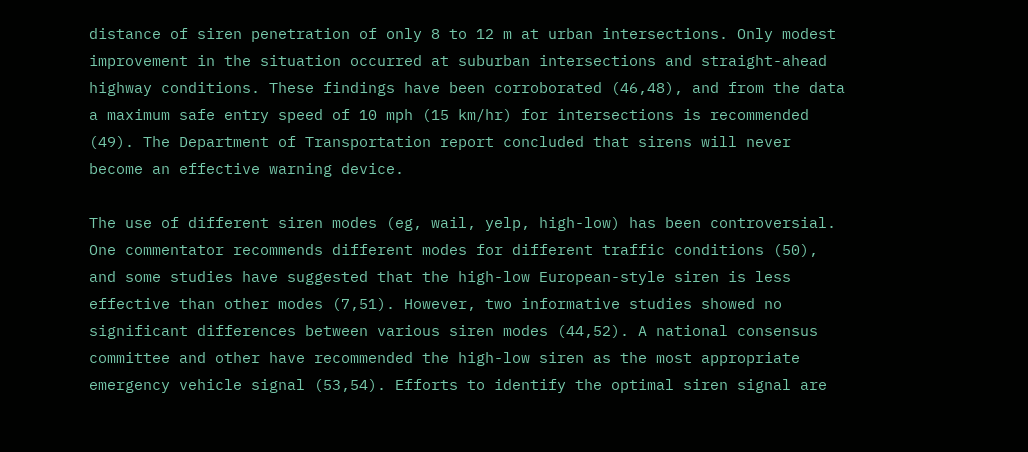distance of siren penetration of only 8 to 12 m at urban intersections. Only modest improvement in the situation occurred at suburban intersections and straight-ahead highway conditions. These findings have been corroborated (46,48), and from the data a maximum safe entry speed of 10 mph (15 km/hr) for intersections is recommended (49). The Department of Transportation report concluded that sirens will never become an effective warning device.

The use of different siren modes (eg, wail, yelp, high-low) has been controversial. One commentator recommends different modes for different traffic conditions (50), and some studies have suggested that the high-low European-style siren is less effective than other modes (7,51). However, two informative studies showed no significant differences between various siren modes (44,52). A national consensus committee and other have recommended the high-low siren as the most appropriate emergency vehicle signal (53,54). Efforts to identify the optimal siren signal are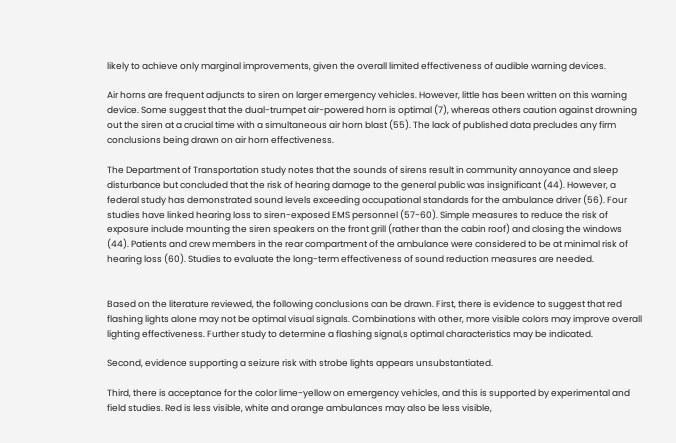likely to achieve only marginal improvements, given the overall limited effectiveness of audible warning devices.

Air horns are frequent adjuncts to siren on larger emergency vehicles. However, little has been written on this warning device. Some suggest that the dual-trumpet air-powered horn is optimal (7), whereas others caution against drowning out the siren at a crucial time with a simultaneous air horn blast (55). The lack of published data precludes any firm conclusions being drawn on air horn effectiveness.

The Department of Transportation study notes that the sounds of sirens result in community annoyance and sleep disturbance but concluded that the risk of hearing damage to the general public was insignificant (44). However, a federal study has demonstrated sound levels exceeding occupational standards for the ambulance driver (56). Four studies have linked hearing loss to siren-exposed EMS personnel (57-60). Simple measures to reduce the risk of exposure include mounting the siren speakers on the front grill (rather than the cabin roof) and closing the windows (44). Patients and crew members in the rear compartment of the ambulance were considered to be at minimal risk of hearing loss (60). Studies to evaluate the long-term effectiveness of sound reduction measures are needed.


Based on the literature reviewed, the following conclusions can be drawn. First, there is evidence to suggest that red flashing lights alone may not be optimal visual signals. Combinations with other, more visible colors may improve overall lighting effectiveness. Further study to determine a flashing signal‚s optimal characteristics may be indicated.

Second, evidence supporting a seizure risk with strobe lights appears unsubstantiated.

Third, there is acceptance for the color lime-yellow on emergency vehicles, and this is supported by experimental and field studies. Red is less visible, white and orange ambulances may also be less visible,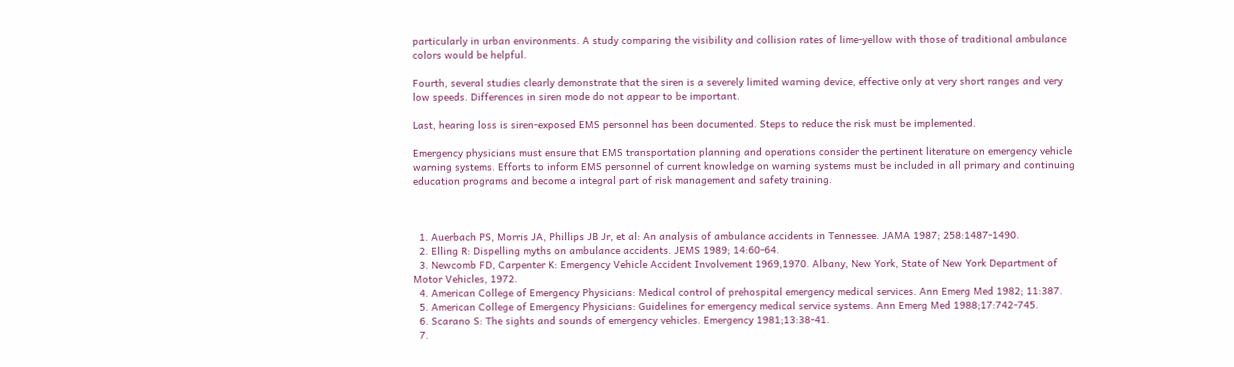particularly in urban environments. A study comparing the visibility and collision rates of lime-yellow with those of traditional ambulance colors would be helpful.

Fourth, several studies clearly demonstrate that the siren is a severely limited warning device, effective only at very short ranges and very low speeds. Differences in siren mode do not appear to be important.

Last, hearing loss is siren-exposed EMS personnel has been documented. Steps to reduce the risk must be implemented.

Emergency physicians must ensure that EMS transportation planning and operations consider the pertinent literature on emergency vehicle warning systems. Efforts to inform EMS personnel of current knowledge on warning systems must be included in all primary and continuing education programs and become a integral part of risk management and safety training.



  1. Auerbach PS, Morris JA, Phillips JB Jr, et al: An analysis of ambulance accidents in Tennessee. JAMA 1987; 258:1487-1490.
  2. Elling R: Dispelling myths on ambulance accidents. JEMS 1989; 14:60-64.
  3. Newcomb FD, Carpenter K: Emergency Vehicle Accident Involvement 1969,1970. Albany, New York, State of New York Department of Motor Vehicles, 1972.
  4. American College of Emergency Physicians: Medical control of prehospital emergency medical services. Ann Emerg Med 1982; 11:387.
  5. American College of Emergency Physicians: Guidelines for emergency medical service systems. Ann Emerg Med 1988;17:742-745.
  6. Scarano S: The sights and sounds of emergency vehicles. Emergency 1981;13:38-41.
  7.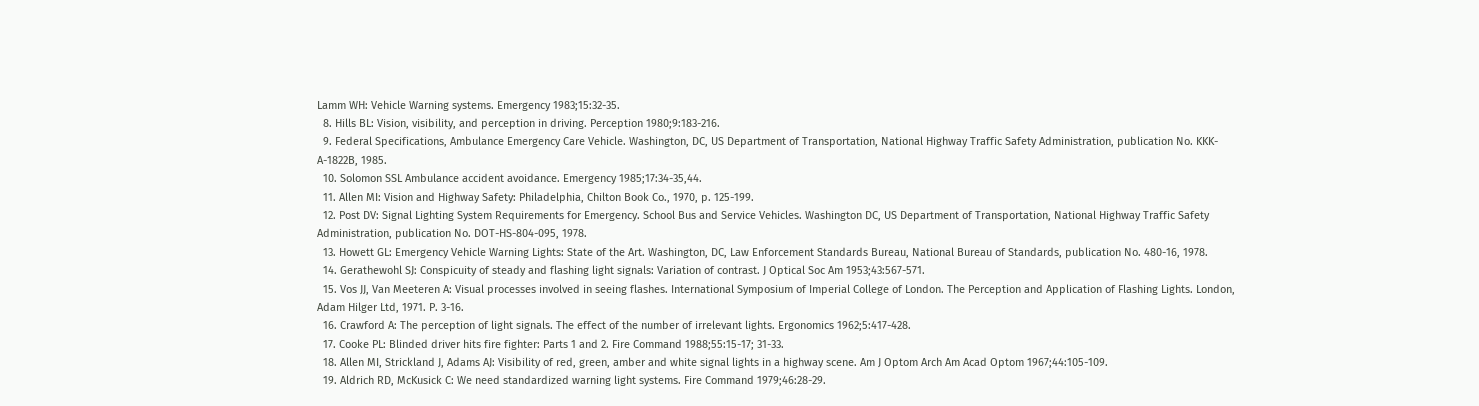Lamm WH: Vehicle Warning systems. Emergency 1983;15:32-35.
  8. Hills BL: Vision, visibility, and perception in driving. Perception 1980;9:183-216.
  9. Federal Specifications, Ambulance Emergency Care Vehicle. Washington, DC, US Department of Transportation, National Highway Traffic Safety Administration, publication No. KKK-A-1822B, 1985.
  10. Solomon SSL Ambulance accident avoidance. Emergency 1985;17:34-35,44.
  11. Allen MI: Vision and Highway Safety: Philadelphia, Chilton Book Co., 1970, p. 125-199.
  12. Post DV: Signal Lighting System Requirements for Emergency. School Bus and Service Vehicles. Washington DC, US Department of Transportation, National Highway Traffic Safety Administration, publication No. DOT-HS-804-095, 1978.
  13. Howett GL: Emergency Vehicle Warning Lights: State of the Art. Washington, DC, Law Enforcement Standards Bureau, National Bureau of Standards, publication No. 480-16, 1978.
  14. Gerathewohl SJ: Conspicuity of steady and flashing light signals: Variation of contrast. J Optical Soc Am 1953;43:567-571.
  15. Vos JJ, Van Meeteren A: Visual processes involved in seeing flashes. International Symposium of Imperial College of London. The Perception and Application of Flashing Lights. London, Adam Hilger Ltd, 1971. P. 3-16.
  16. Crawford A: The perception of light signals. The effect of the number of irrelevant lights. Ergonomics 1962;5:417-428.
  17. Cooke PL: Blinded driver hits fire fighter: Parts 1 and 2. Fire Command 1988;55:15-17; 31-33.
  18. Allen MI, Strickland J, Adams AJ: Visibility of red, green, amber and white signal lights in a highway scene. Am J Optom Arch Am Acad Optom 1967;44:105-109.
  19. Aldrich RD, McKusick C: We need standardized warning light systems. Fire Command 1979;46:28-29.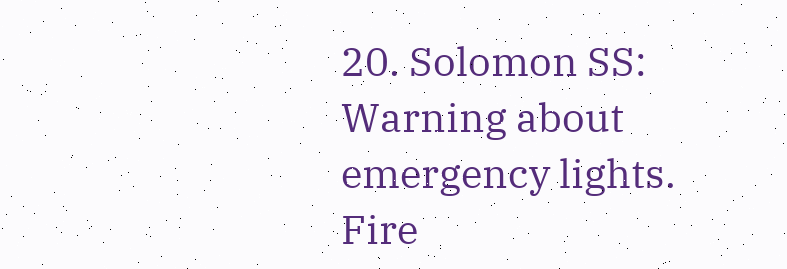20. Solomon SS: Warning about emergency lights. Fire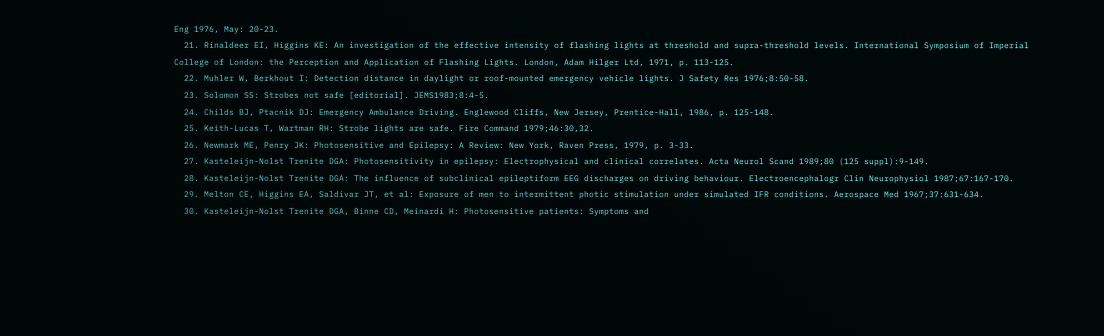Eng 1976, May: 20-23.
  21. Rinaldeer EI, Higgins KE: An investigation of the effective intensity of flashing lights at threshold and supra-threshold levels. International Symposium of Imperial College of London: the Perception and Application of Flashing Lights. London, Adam Hilger Ltd, 1971, p. 113-125.
  22. Muhler W, Berkhout I: Detection distance in daylight or roof-mounted emergency vehicle lights. J Safety Res 1976;8:50-58.
  23. Solomon SS: Strobes not safe [editorial]. JEMS1983;8:4-5.
  24. Childs BJ, Ptacnik DJ: Emergency Ambulance Driving. Englewood Cliffs, New Jersey, Prentice-Hall, 1986, p. 125-148.
  25. Keith-Lucas T, Wartman RH: Strobe lights are safe. Fire Command 1979;46:30,32.
  26. Newmark ME, Penry JK: Photosensitive and Epilepsy: A Review: New York, Raven Press, 1979, p. 3-33.
  27. Kasteleijn-Nolst Trenite DGA: Photosensitivity in epilepsy: Electrophysical and clinical correlates. Acta Neurol Scand 1989;80 (125 suppl):9-149.
  28. Kasteleijn-Nolst Trenite DGA: The influence of subclinical epileptiform EEG discharges on driving behaviour. Electroencephalogr Clin Neurophysiol 1987;67:167-170.
  29. Melton CE, Higgins EA, Saldivar JT, et al: Exposure of men to intermittent photic stimulation under simulated IFR conditions. Aerospace Med 1967;37:631-634.
  30. Kasteleijn-Nolst Trenite DGA, Binne CD, Meinardi H: Photosensitive patients: Symptoms and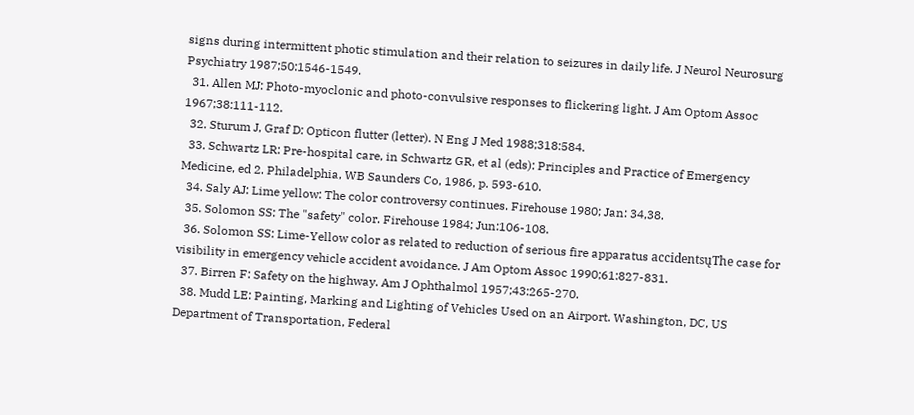signs during intermittent photic stimulation and their relation to seizures in daily life. J Neurol Neurosurg Psychiatry 1987;50:1546-1549.
  31. Allen MJ: Photo-myoclonic and photo-convulsive responses to flickering light. J Am Optom Assoc 1967;38:111-112.
  32. Sturum J, Graf D: Opticon flutter (letter). N Eng J Med 1988;318:584.
  33. Schwartz LR: Pre-hospital care, in Schwartz GR, et al (eds): Principles and Practice of Emergency Medicine, ed 2. Philadelphia, WB Saunders Co, 1986, p. 593-610.
  34. Saly AJ: Lime yellow: The color controversy continues. Firehouse 1980; Jan: 34,38.
  35. Solomon SS: The "safety" color. Firehouse 1984; Jun:106-108.
  36. Solomon SS: Lime-Yellow color as related to reduction of serious fire apparatus accidentsųThe case for visibility in emergency vehicle accident avoidance. J Am Optom Assoc 1990;61:827-831.
  37. Birren F: Safety on the highway. Am J Ophthalmol 1957;43:265-270.
  38. Mudd LE: Painting, Marking and Lighting of Vehicles Used on an Airport. Washington, DC, US Department of Transportation, Federal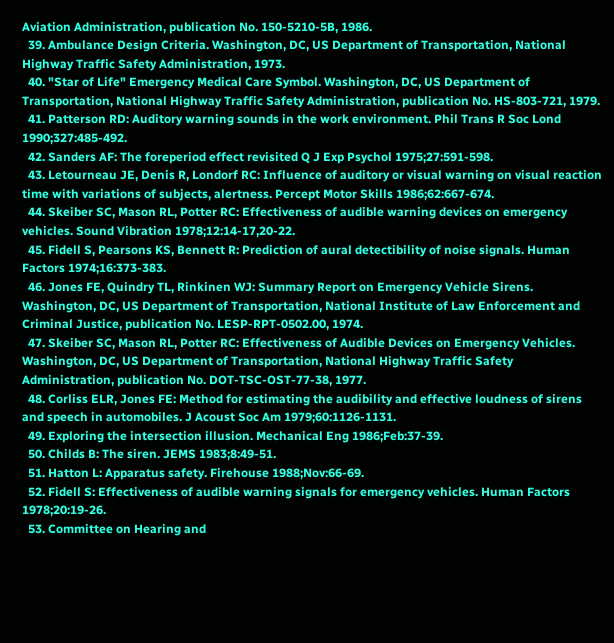Aviation Administration, publication No. 150-5210-5B, 1986.
  39. Ambulance Design Criteria. Washington, DC, US Department of Transportation, National Highway Traffic Safety Administration, 1973.
  40. "Star of Life" Emergency Medical Care Symbol. Washington, DC, US Department of Transportation, National Highway Traffic Safety Administration, publication No. HS-803-721, 1979.
  41. Patterson RD: Auditory warning sounds in the work environment. Phil Trans R Soc Lond 1990;327:485-492.
  42. Sanders AF: The foreperiod effect revisited Q J Exp Psychol 1975;27:591-598.
  43. Letourneau JE, Denis R, Londorf RC: Influence of auditory or visual warning on visual reaction time with variations of subjects‚ alertness. Percept Motor Skills 1986;62:667-674.
  44. Skeiber SC, Mason RL, Potter RC: Effectiveness of audible warning devices on emergency vehicles. Sound Vibration 1978;12:14-17,20-22.
  45. Fidell S, Pearsons KS, Bennett R: Prediction of aural detectibility of noise signals. Human Factors 1974;16:373-383.
  46. Jones FE, Quindry TL, Rinkinen WJ: Summary Report on Emergency Vehicle Sirens. Washington, DC, US Department of Transportation, National Institute of Law Enforcement and Criminal Justice, publication No. LESP-RPT-0502.00, 1974.
  47. Skeiber SC, Mason RL, Potter RC: Effectiveness of Audible Devices on Emergency Vehicles. Washington, DC, US Department of Transportation, National Highway Traffic Safety Administration, publication No. DOT-TSC-OST-77-38, 1977.
  48. Corliss ELR, Jones FE: Method for estimating the audibility and effective loudness of sirens and speech in automobiles. J Acoust Soc Am 1979;60:1126-1131.
  49. Exploring the intersection illusion. Mechanical Eng 1986;Feb:37-39.
  50. Childs B: The siren. JEMS 1983;8:49-51.
  51. Hatton L: Apparatus safety. Firehouse 1988;Nov:66-69.
  52. Fidell S: Effectiveness of audible warning signals for emergency vehicles. Human Factors 1978;20:19-26.
  53. Committee on Hearing and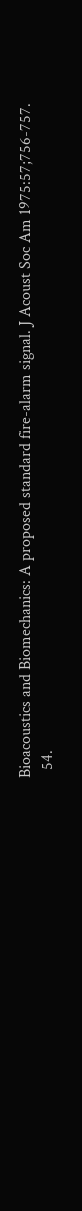Bioacoustics and Biomechanics: A proposed standard fire-alarm signal. J Acoust Soc Am 1975:57;756-757.
  54.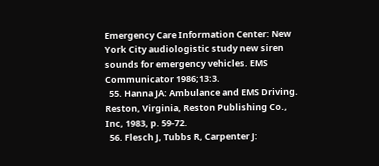Emergency Care Information Center: New York City audiologistic study new siren sounds for emergency vehicles. EMS Communicator 1986;13:3.
  55. Hanna JA: Ambulance and EMS Driving. Reston, Virginia, Reston Publishing Co., Inc, 1983, p. 59-72.
  56. Flesch J, Tubbs R, Carpenter J: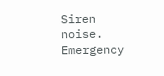Siren noise. Emergency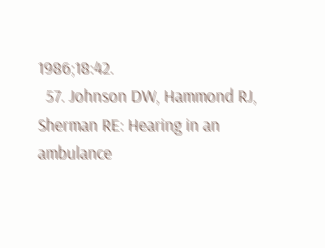1986;18:42.
  57. Johnson DW, Hammond RJ, Sherman RE: Hearing in an ambulance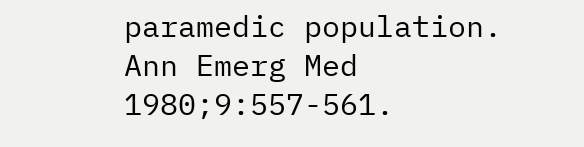paramedic population. Ann Emerg Med 1980;9:557-561.